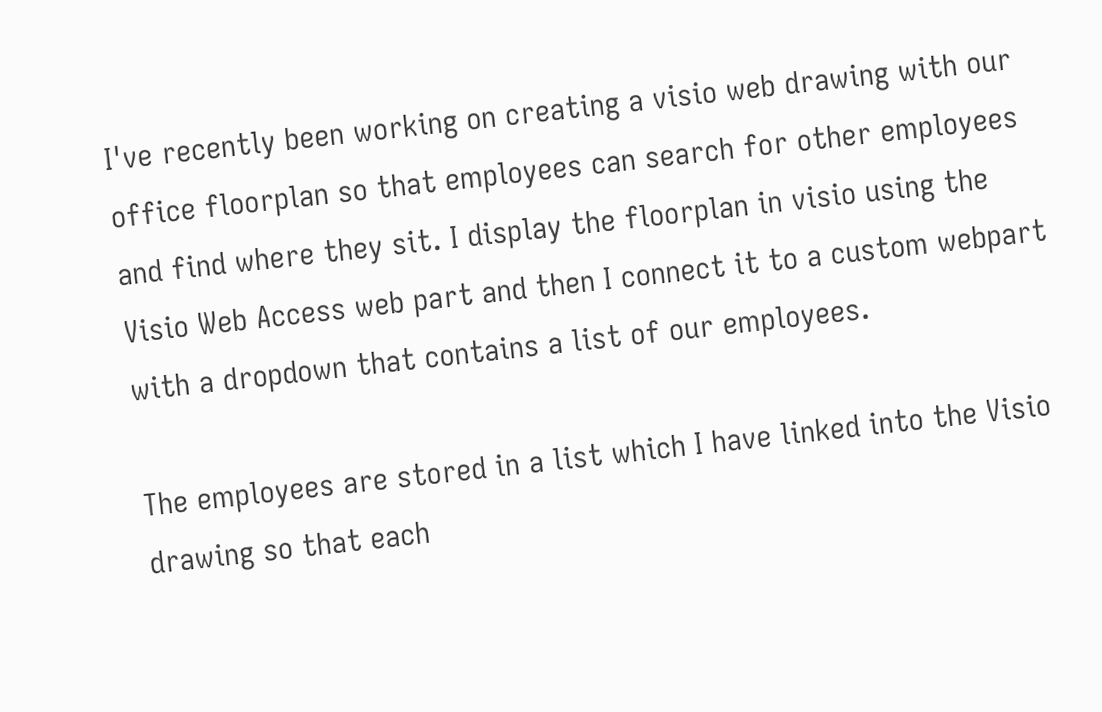I've recently been working on creating a visio web drawing with our office floorplan so that employees can search for other employees and find where they sit. I display the floorplan in visio using the Visio Web Access web part and then I connect it to a custom webpart with a dropdown that contains a list of our employees.

The employees are stored in a list which I have linked into the Visio drawing so that each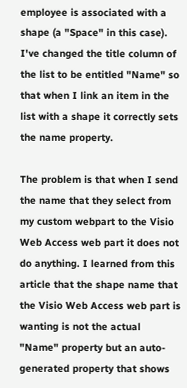employee is associated with a shape (a "Space" in this case). I've changed the title column of the list to be entitled "Name" so that when I link an item in the list with a shape it correctly sets the name property.

The problem is that when I send the name that they select from my custom webpart to the Visio Web Access web part it does not do anything. I learned from this article that the shape name that the Visio Web Access web part is wanting is not the actual "Name" property but an auto-generated property that shows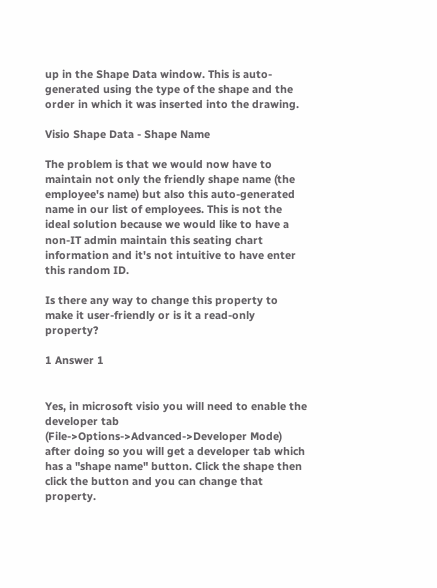up in the Shape Data window. This is auto-generated using the type of the shape and the order in which it was inserted into the drawing.

Visio Shape Data - Shape Name

The problem is that we would now have to maintain not only the friendly shape name (the employee's name) but also this auto-generated name in our list of employees. This is not the ideal solution because we would like to have a non-IT admin maintain this seating chart information and it's not intuitive to have enter this random ID.

Is there any way to change this property to make it user-friendly or is it a read-only property?

1 Answer 1


Yes, in microsoft visio you will need to enable the developer tab (File->Options->Advanced->Developer Mode) after doing so you will get a developer tab which has a "shape name" button. Click the shape then click the button and you can change that property.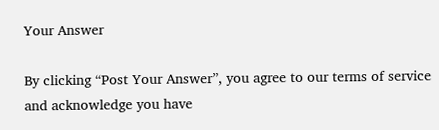Your Answer

By clicking “Post Your Answer”, you agree to our terms of service and acknowledge you have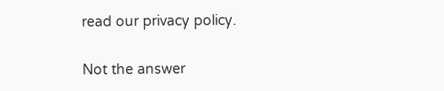read our privacy policy.

Not the answer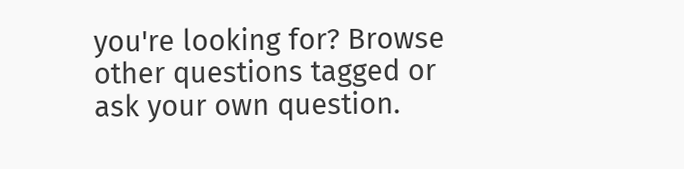you're looking for? Browse other questions tagged or ask your own question.